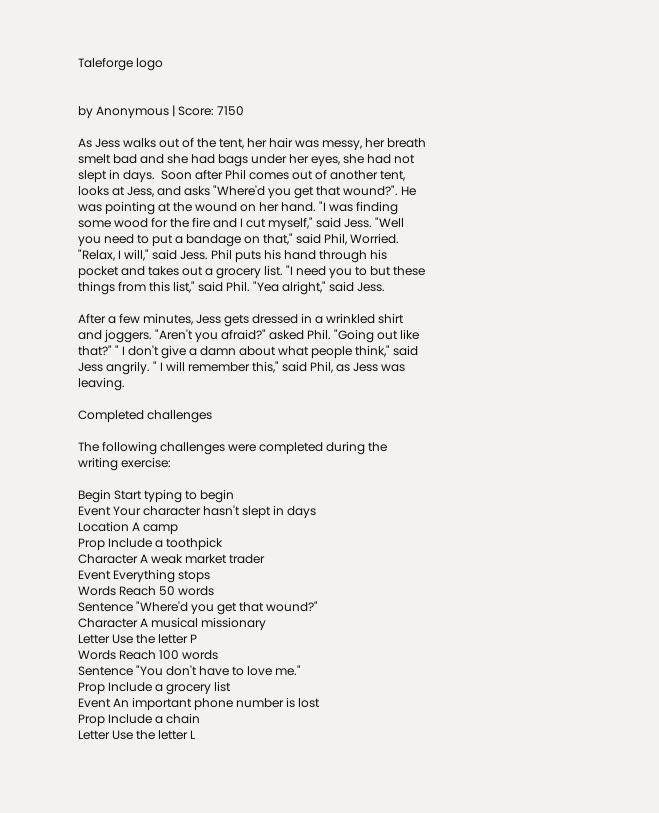Taleforge logo


by Anonymous | Score: 7150

As Jess walks out of the tent, her hair was messy, her breath smelt bad and she had bags under her eyes, she had not slept in days.  Soon after Phil comes out of another tent, looks at Jess, and asks "Where'd you get that wound?". He was pointing at the wound on her hand. "I was finding some wood for the fire and I cut myself," said Jess. "Well you need to put a bandage on that," said Phil, Worried. "Relax, I will," said Jess. Phil puts his hand through his pocket and takes out a grocery list. "I need you to but these things from this list," said Phil. "Yea alright," said Jess.

After a few minutes, Jess gets dressed in a wrinkled shirt and joggers. "Aren't you afraid?" asked Phil. "Going out like that?" " I don't give a damn about what people think," said Jess angrily. " I will remember this," said Phil, as Jess was leaving.

Completed challenges

The following challenges were completed during the writing exercise:

Begin Start typing to begin
Event Your character hasn't slept in days
Location A camp
Prop Include a toothpick
Character A weak market trader
Event Everything stops
Words Reach 50 words
Sentence "Where'd you get that wound?"
Character A musical missionary
Letter Use the letter P
Words Reach 100 words
Sentence "You don't have to love me."
Prop Include a grocery list
Event An important phone number is lost
Prop Include a chain
Letter Use the letter L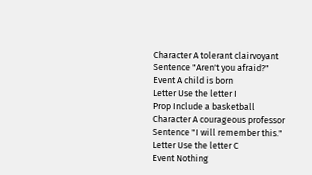Character A tolerant clairvoyant
Sentence "Aren't you afraid?"
Event A child is born
Letter Use the letter I
Prop Include a basketball
Character A courageous professor
Sentence "I will remember this."
Letter Use the letter C
Event Nothing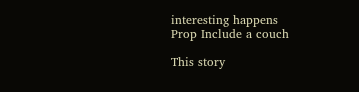interesting happens
Prop Include a couch

This story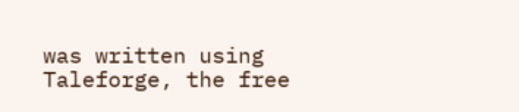was written using Taleforge, the free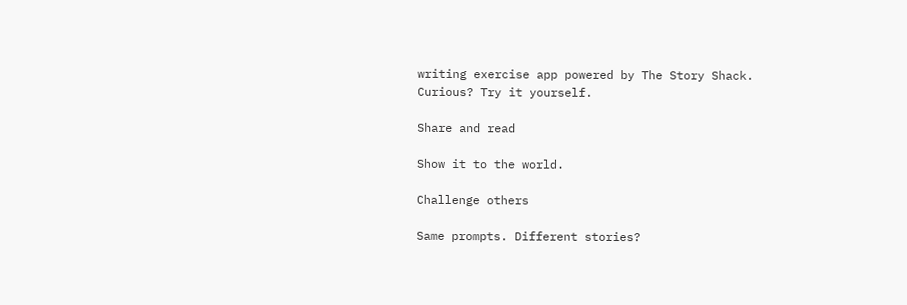writing exercise app powered by The Story Shack. Curious? Try it yourself.

Share and read

Show it to the world.

Challenge others

Same prompts. Different stories?